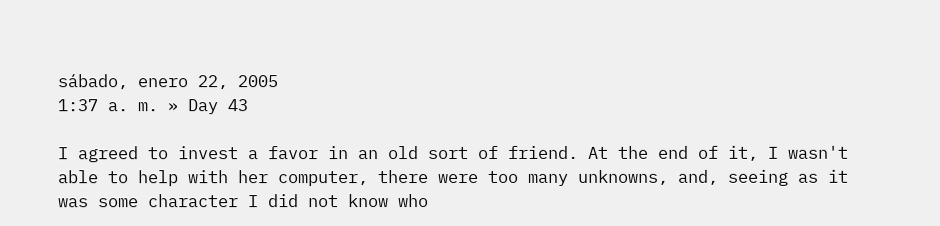sábado, enero 22, 2005
1:37 a. m. » Day 43

I agreed to invest a favor in an old sort of friend. At the end of it, I wasn't able to help with her computer, there were too many unknowns, and, seeing as it was some character I did not know who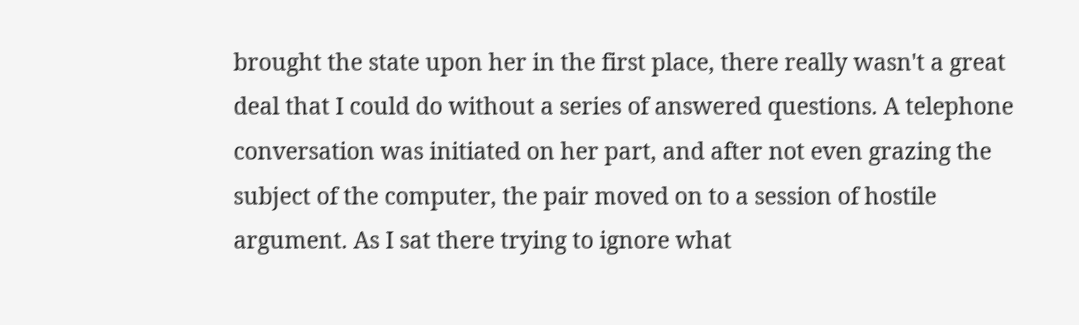brought the state upon her in the first place, there really wasn't a great deal that I could do without a series of answered questions. A telephone conversation was initiated on her part, and after not even grazing the subject of the computer, the pair moved on to a session of hostile argument. As I sat there trying to ignore what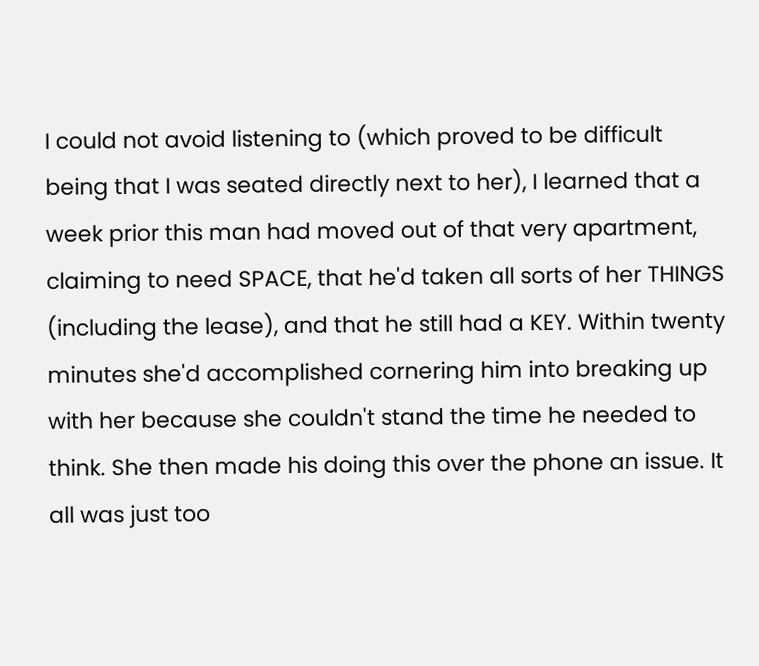I could not avoid listening to (which proved to be difficult being that I was seated directly next to her), I learned that a week prior this man had moved out of that very apartment, claiming to need SPACE, that he'd taken all sorts of her THINGS (including the lease), and that he still had a KEY. Within twenty minutes she'd accomplished cornering him into breaking up with her because she couldn't stand the time he needed to think. She then made his doing this over the phone an issue. It all was just too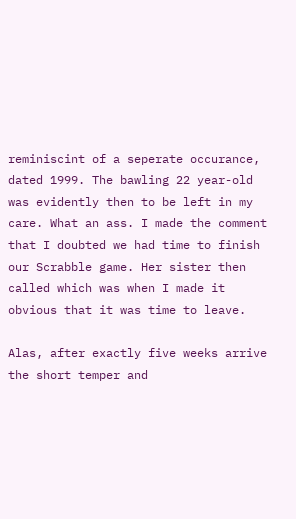reminiscint of a seperate occurance, dated 1999. The bawling 22 year-old was evidently then to be left in my care. What an ass. I made the comment that I doubted we had time to finish our Scrabble game. Her sister then called which was when I made it obvious that it was time to leave.

Alas, after exactly five weeks arrive the short temper and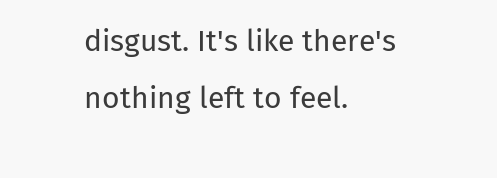disgust. It's like there's nothing left to feel.